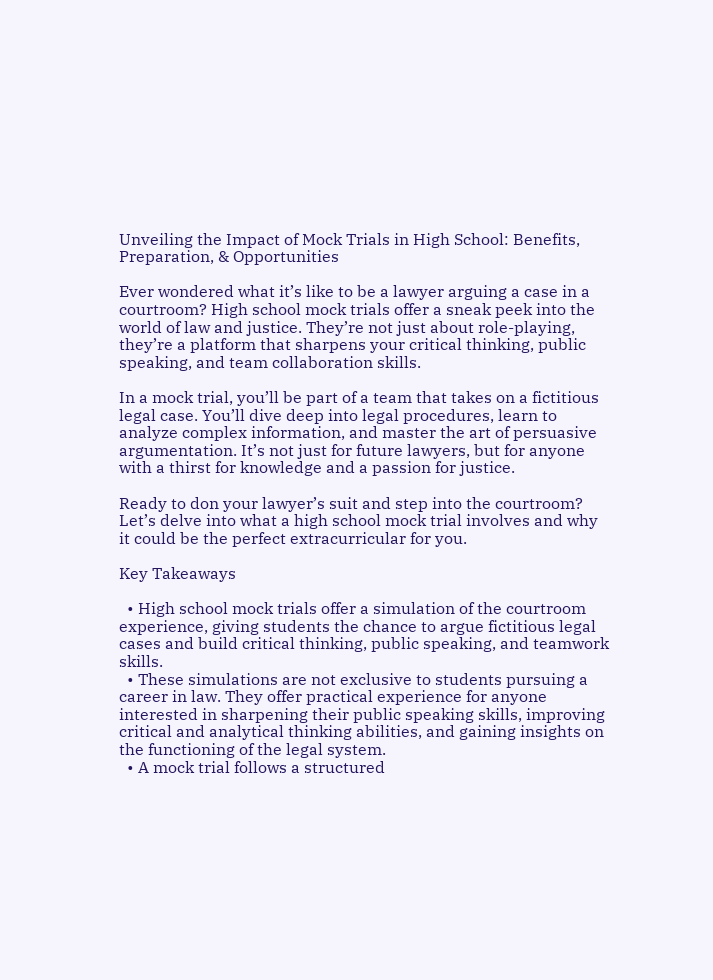Unveiling the Impact of Mock Trials in High School: Benefits, Preparation, & Opportunities

Ever wondered what it’s like to be a lawyer arguing a case in a courtroom? High school mock trials offer a sneak peek into the world of law and justice. They’re not just about role-playing, they’re a platform that sharpens your critical thinking, public speaking, and team collaboration skills.

In a mock trial, you’ll be part of a team that takes on a fictitious legal case. You’ll dive deep into legal procedures, learn to analyze complex information, and master the art of persuasive argumentation. It’s not just for future lawyers, but for anyone with a thirst for knowledge and a passion for justice.

Ready to don your lawyer’s suit and step into the courtroom? Let’s delve into what a high school mock trial involves and why it could be the perfect extracurricular for you.

Key Takeaways

  • High school mock trials offer a simulation of the courtroom experience, giving students the chance to argue fictitious legal cases and build critical thinking, public speaking, and teamwork skills.
  • These simulations are not exclusive to students pursuing a career in law. They offer practical experience for anyone interested in sharpening their public speaking skills, improving critical and analytical thinking abilities, and gaining insights on the functioning of the legal system.
  • A mock trial follows a structured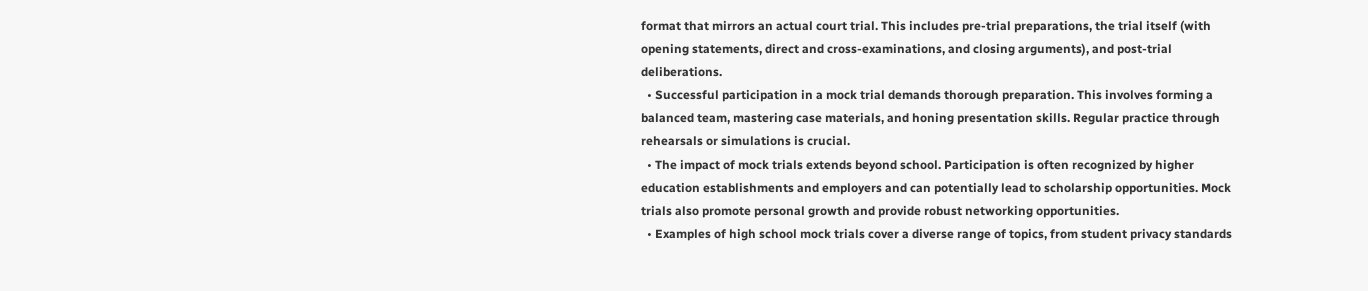format that mirrors an actual court trial. This includes pre-trial preparations, the trial itself (with opening statements, direct and cross-examinations, and closing arguments), and post-trial deliberations.
  • Successful participation in a mock trial demands thorough preparation. This involves forming a balanced team, mastering case materials, and honing presentation skills. Regular practice through rehearsals or simulations is crucial.
  • The impact of mock trials extends beyond school. Participation is often recognized by higher education establishments and employers and can potentially lead to scholarship opportunities. Mock trials also promote personal growth and provide robust networking opportunities.
  • Examples of high school mock trials cover a diverse range of topics, from student privacy standards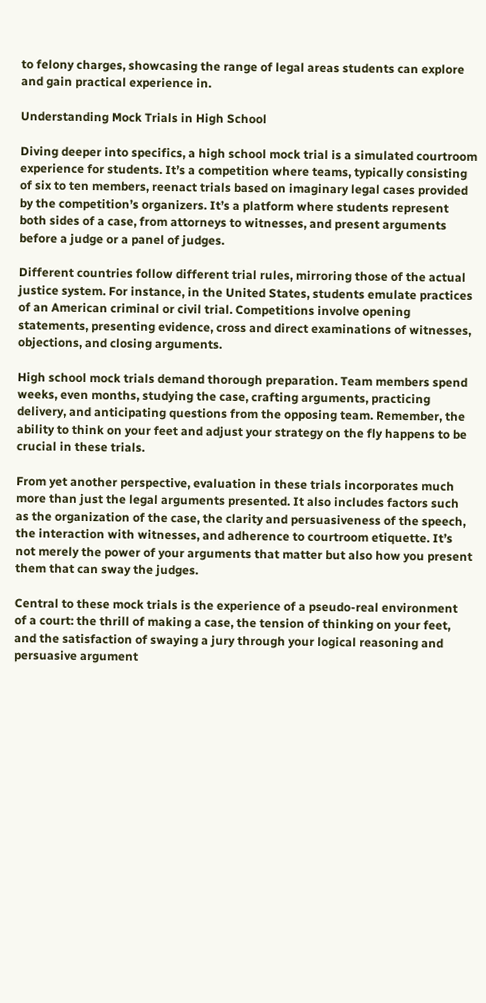to felony charges, showcasing the range of legal areas students can explore and gain practical experience in.

Understanding Mock Trials in High School

Diving deeper into specifics, a high school mock trial is a simulated courtroom experience for students. It’s a competition where teams, typically consisting of six to ten members, reenact trials based on imaginary legal cases provided by the competition’s organizers. It’s a platform where students represent both sides of a case, from attorneys to witnesses, and present arguments before a judge or a panel of judges.

Different countries follow different trial rules, mirroring those of the actual justice system. For instance, in the United States, students emulate practices of an American criminal or civil trial. Competitions involve opening statements, presenting evidence, cross and direct examinations of witnesses, objections, and closing arguments.

High school mock trials demand thorough preparation. Team members spend weeks, even months, studying the case, crafting arguments, practicing delivery, and anticipating questions from the opposing team. Remember, the ability to think on your feet and adjust your strategy on the fly happens to be crucial in these trials.

From yet another perspective, evaluation in these trials incorporates much more than just the legal arguments presented. It also includes factors such as the organization of the case, the clarity and persuasiveness of the speech, the interaction with witnesses, and adherence to courtroom etiquette. It’s not merely the power of your arguments that matter but also how you present them that can sway the judges.

Central to these mock trials is the experience of a pseudo-real environment of a court: the thrill of making a case, the tension of thinking on your feet, and the satisfaction of swaying a jury through your logical reasoning and persuasive argument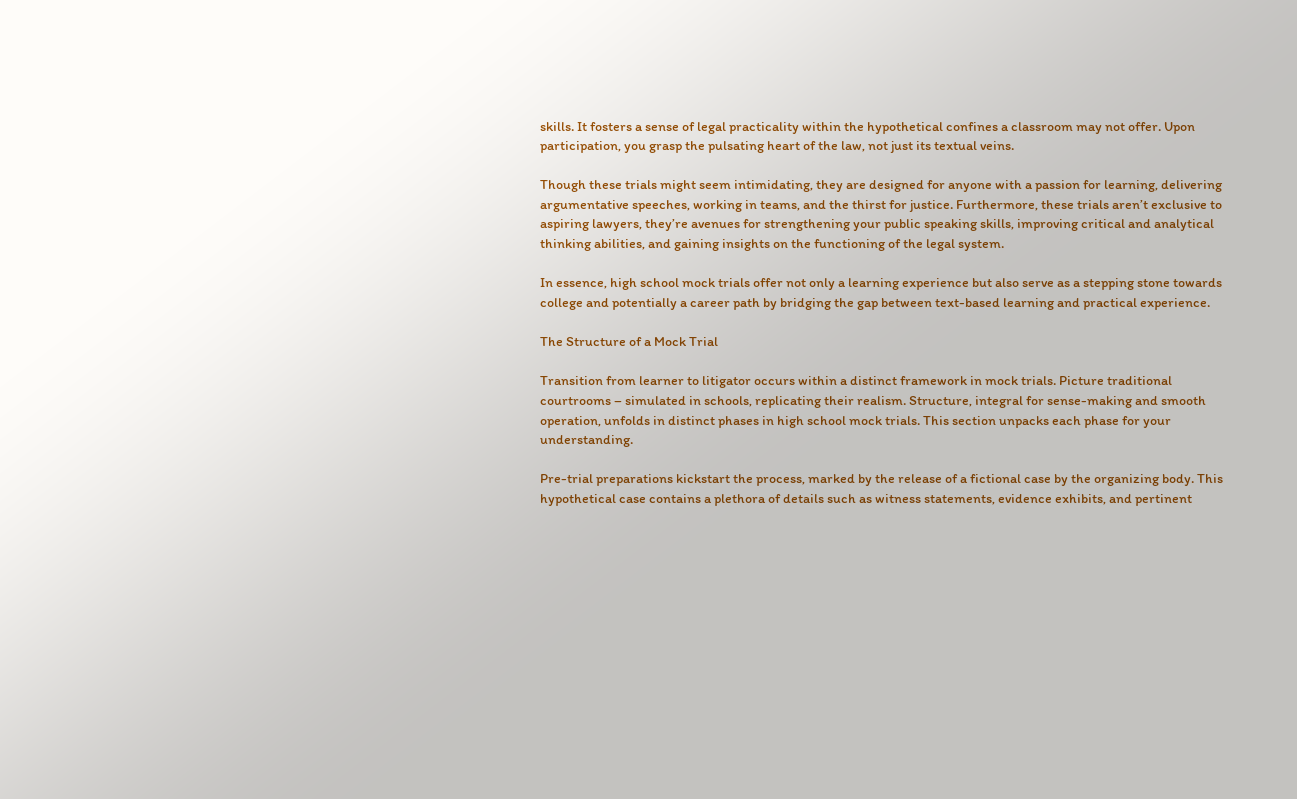skills. It fosters a sense of legal practicality within the hypothetical confines a classroom may not offer. Upon participation, you grasp the pulsating heart of the law, not just its textual veins.

Though these trials might seem intimidating, they are designed for anyone with a passion for learning, delivering argumentative speeches, working in teams, and the thirst for justice. Furthermore, these trials aren’t exclusive to aspiring lawyers, they’re avenues for strengthening your public speaking skills, improving critical and analytical thinking abilities, and gaining insights on the functioning of the legal system.

In essence, high school mock trials offer not only a learning experience but also serve as a stepping stone towards college and potentially a career path by bridging the gap between text-based learning and practical experience.

The Structure of a Mock Trial

Transition from learner to litigator occurs within a distinct framework in mock trials. Picture traditional courtrooms – simulated in schools, replicating their realism. Structure, integral for sense-making and smooth operation, unfolds in distinct phases in high school mock trials. This section unpacks each phase for your understanding.

Pre-trial preparations kickstart the process, marked by the release of a fictional case by the organizing body. This hypothetical case contains a plethora of details such as witness statements, evidence exhibits, and pertinent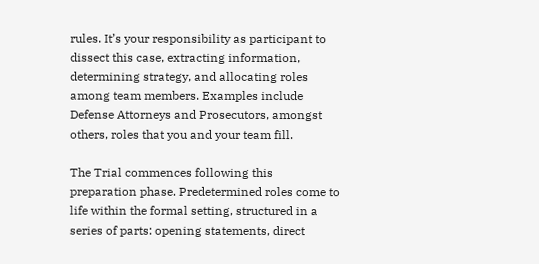rules. It’s your responsibility as participant to dissect this case, extracting information, determining strategy, and allocating roles among team members. Examples include Defense Attorneys and Prosecutors, amongst others, roles that you and your team fill.

The Trial commences following this preparation phase. Predetermined roles come to life within the formal setting, structured in a series of parts: opening statements, direct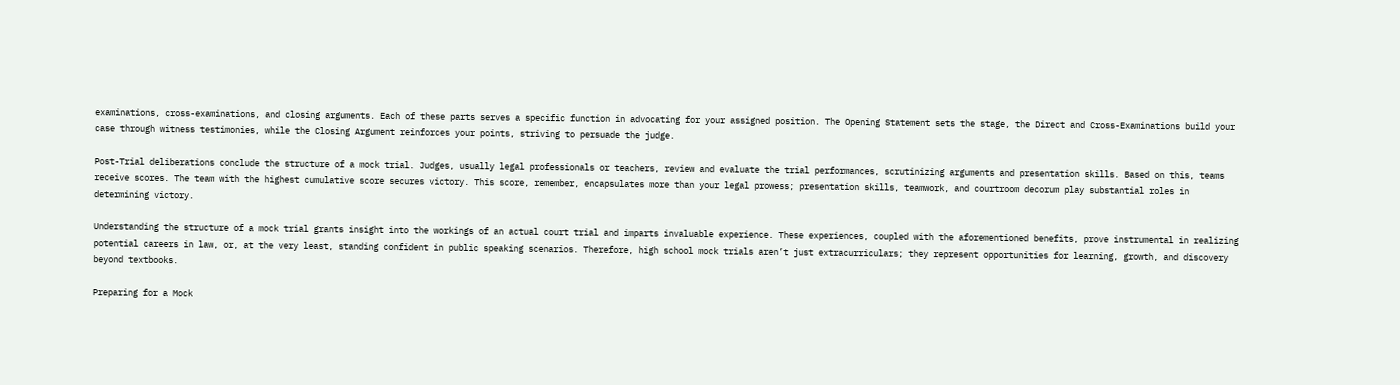examinations, cross-examinations, and closing arguments. Each of these parts serves a specific function in advocating for your assigned position. The Opening Statement sets the stage, the Direct and Cross-Examinations build your case through witness testimonies, while the Closing Argument reinforces your points, striving to persuade the judge.

Post-Trial deliberations conclude the structure of a mock trial. Judges, usually legal professionals or teachers, review and evaluate the trial performances, scrutinizing arguments and presentation skills. Based on this, teams receive scores. The team with the highest cumulative score secures victory. This score, remember, encapsulates more than your legal prowess; presentation skills, teamwork, and courtroom decorum play substantial roles in determining victory.

Understanding the structure of a mock trial grants insight into the workings of an actual court trial and imparts invaluable experience. These experiences, coupled with the aforementioned benefits, prove instrumental in realizing potential careers in law, or, at the very least, standing confident in public speaking scenarios. Therefore, high school mock trials aren’t just extracurriculars; they represent opportunities for learning, growth, and discovery beyond textbooks.

Preparing for a Mock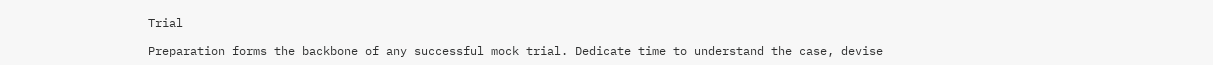Trial

Preparation forms the backbone of any successful mock trial. Dedicate time to understand the case, devise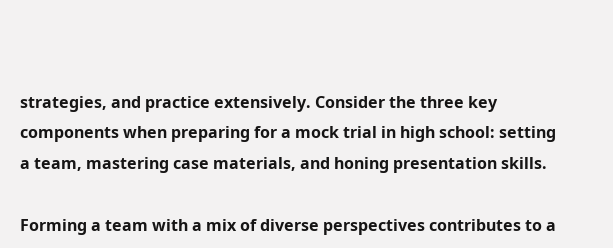strategies, and practice extensively. Consider the three key components when preparing for a mock trial in high school: setting a team, mastering case materials, and honing presentation skills.

Forming a team with a mix of diverse perspectives contributes to a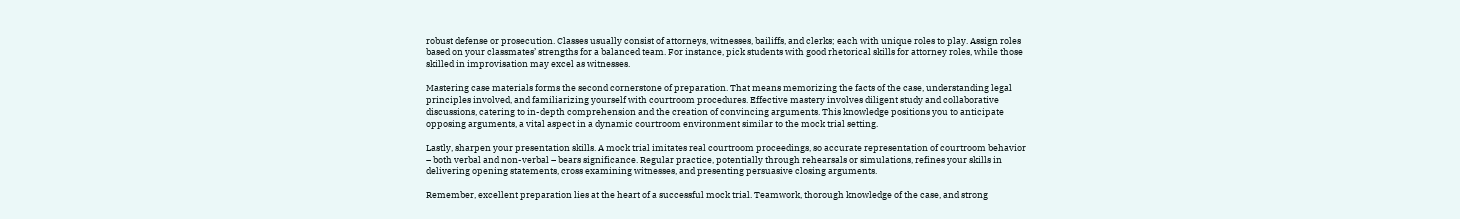robust defense or prosecution. Classes usually consist of attorneys, witnesses, bailiffs, and clerks; each with unique roles to play. Assign roles based on your classmates’ strengths for a balanced team. For instance, pick students with good rhetorical skills for attorney roles, while those skilled in improvisation may excel as witnesses.

Mastering case materials forms the second cornerstone of preparation. That means memorizing the facts of the case, understanding legal principles involved, and familiarizing yourself with courtroom procedures. Effective mastery involves diligent study and collaborative discussions, catering to in-depth comprehension and the creation of convincing arguments. This knowledge positions you to anticipate opposing arguments, a vital aspect in a dynamic courtroom environment similar to the mock trial setting.

Lastly, sharpen your presentation skills. A mock trial imitates real courtroom proceedings, so accurate representation of courtroom behavior – both verbal and non-verbal – bears significance. Regular practice, potentially through rehearsals or simulations, refines your skills in delivering opening statements, cross examining witnesses, and presenting persuasive closing arguments.

Remember, excellent preparation lies at the heart of a successful mock trial. Teamwork, thorough knowledge of the case, and strong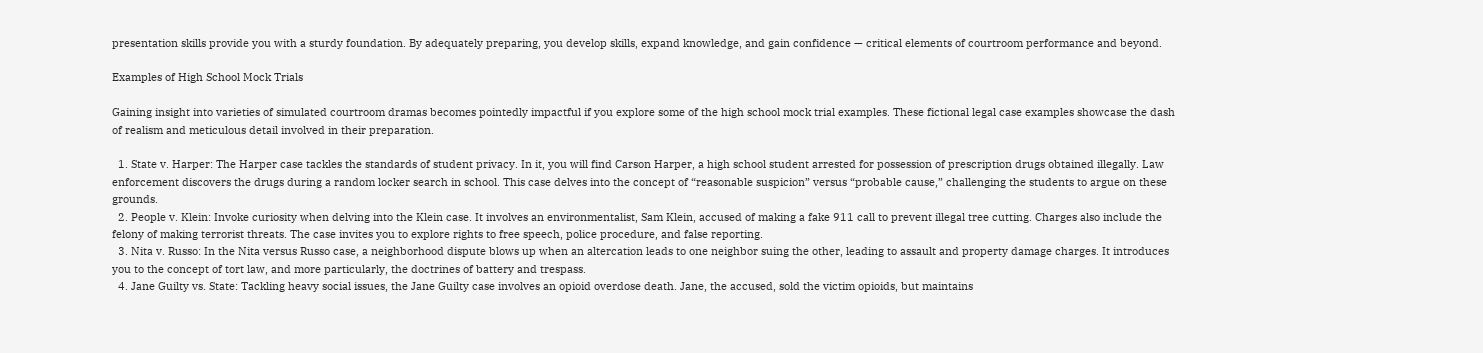presentation skills provide you with a sturdy foundation. By adequately preparing, you develop skills, expand knowledge, and gain confidence — critical elements of courtroom performance and beyond.

Examples of High School Mock Trials

Gaining insight into varieties of simulated courtroom dramas becomes pointedly impactful if you explore some of the high school mock trial examples. These fictional legal case examples showcase the dash of realism and meticulous detail involved in their preparation.

  1. State v. Harper: The Harper case tackles the standards of student privacy. In it, you will find Carson Harper, a high school student arrested for possession of prescription drugs obtained illegally. Law enforcement discovers the drugs during a random locker search in school. This case delves into the concept of “reasonable suspicion” versus “probable cause,” challenging the students to argue on these grounds.
  2. People v. Klein: Invoke curiosity when delving into the Klein case. It involves an environmentalist, Sam Klein, accused of making a fake 911 call to prevent illegal tree cutting. Charges also include the felony of making terrorist threats. The case invites you to explore rights to free speech, police procedure, and false reporting.
  3. Nita v. Russo: In the Nita versus Russo case, a neighborhood dispute blows up when an altercation leads to one neighbor suing the other, leading to assault and property damage charges. It introduces you to the concept of tort law, and more particularly, the doctrines of battery and trespass.
  4. Jane Guilty vs. State: Tackling heavy social issues, the Jane Guilty case involves an opioid overdose death. Jane, the accused, sold the victim opioids, but maintains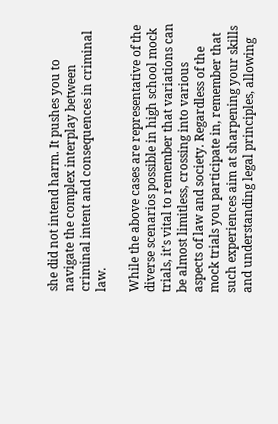she did not intend harm. It pushes you to navigate the complex interplay between criminal intent and consequences in criminal law.

While the above cases are representative of the diverse scenarios possible in high school mock trials, it’s vital to remember that variations can be almost limitless, crossing into various aspects of law and society. Regardless of the mock trials you participate in, remember that such experiences aim at sharpening your skills and understanding legal principles, allowing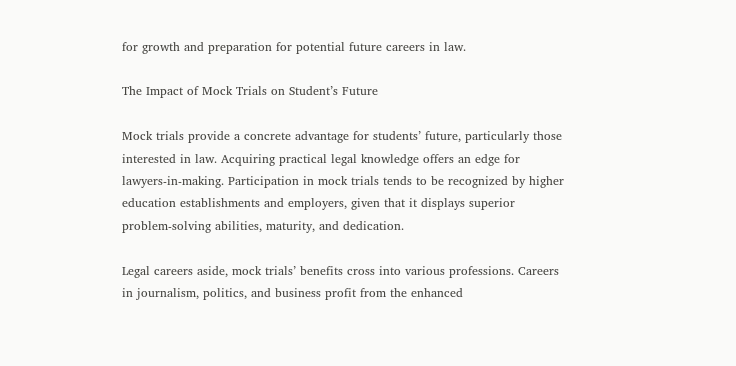for growth and preparation for potential future careers in law.

The Impact of Mock Trials on Student’s Future

Mock trials provide a concrete advantage for students’ future, particularly those interested in law. Acquiring practical legal knowledge offers an edge for lawyers-in-making. Participation in mock trials tends to be recognized by higher education establishments and employers, given that it displays superior problem-solving abilities, maturity, and dedication.

Legal careers aside, mock trials’ benefits cross into various professions. Careers in journalism, politics, and business profit from the enhanced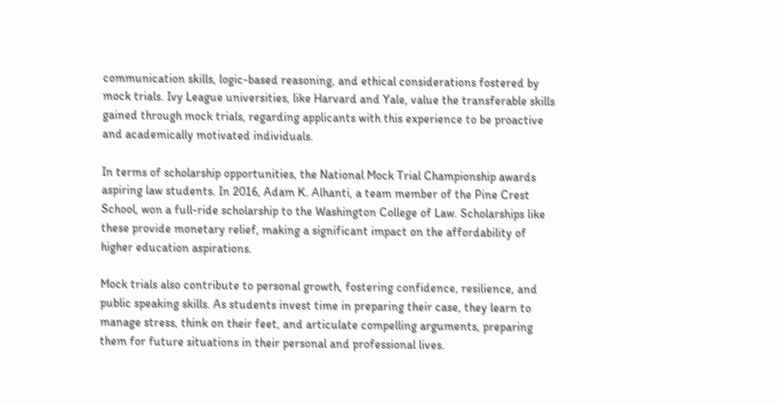communication skills, logic-based reasoning, and ethical considerations fostered by mock trials. Ivy League universities, like Harvard and Yale, value the transferable skills gained through mock trials, regarding applicants with this experience to be proactive and academically motivated individuals.

In terms of scholarship opportunities, the National Mock Trial Championship awards aspiring law students. In 2016, Adam K. Alhanti, a team member of the Pine Crest School, won a full-ride scholarship to the Washington College of Law. Scholarships like these provide monetary relief, making a significant impact on the affordability of higher education aspirations.

Mock trials also contribute to personal growth, fostering confidence, resilience, and public speaking skills. As students invest time in preparing their case, they learn to manage stress, think on their feet, and articulate compelling arguments, preparing them for future situations in their personal and professional lives.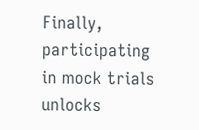Finally, participating in mock trials unlocks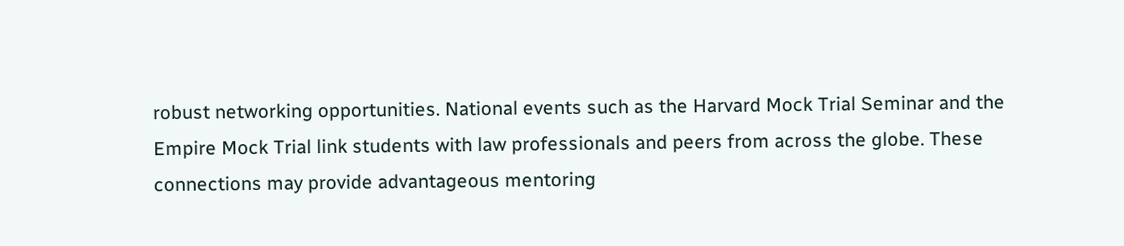robust networking opportunities. National events such as the Harvard Mock Trial Seminar and the Empire Mock Trial link students with law professionals and peers from across the globe. These connections may provide advantageous mentoring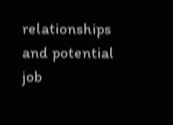relationships and potential job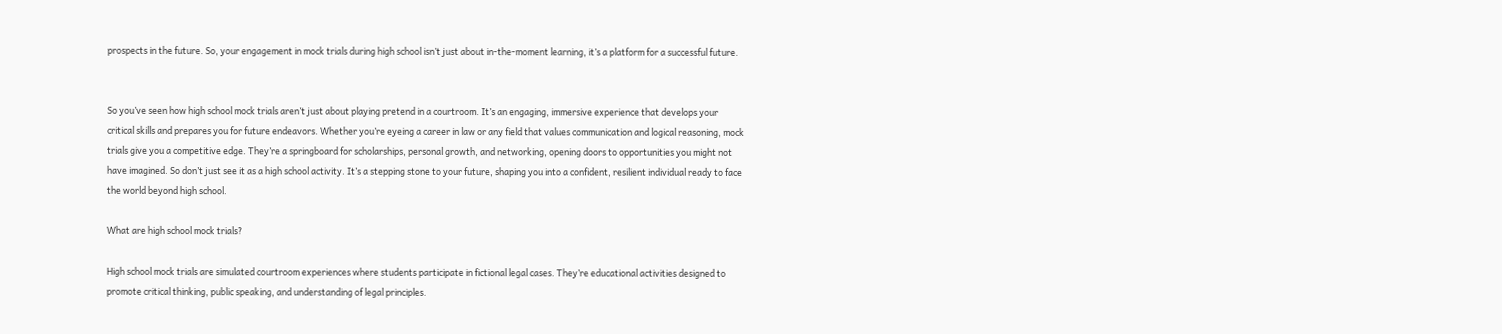prospects in the future. So, your engagement in mock trials during high school isn’t just about in-the-moment learning, it’s a platform for a successful future.


So you’ve seen how high school mock trials aren’t just about playing pretend in a courtroom. It’s an engaging, immersive experience that develops your critical skills and prepares you for future endeavors. Whether you’re eyeing a career in law or any field that values communication and logical reasoning, mock trials give you a competitive edge. They’re a springboard for scholarships, personal growth, and networking, opening doors to opportunities you might not have imagined. So don’t just see it as a high school activity. It’s a stepping stone to your future, shaping you into a confident, resilient individual ready to face the world beyond high school.

What are high school mock trials?

High school mock trials are simulated courtroom experiences where students participate in fictional legal cases. They’re educational activities designed to promote critical thinking, public speaking, and understanding of legal principles.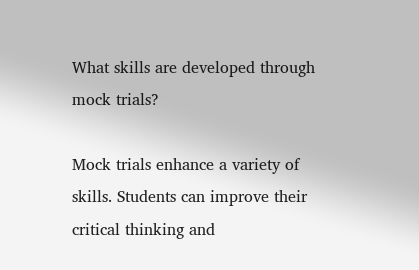What skills are developed through mock trials?

Mock trials enhance a variety of skills. Students can improve their critical thinking and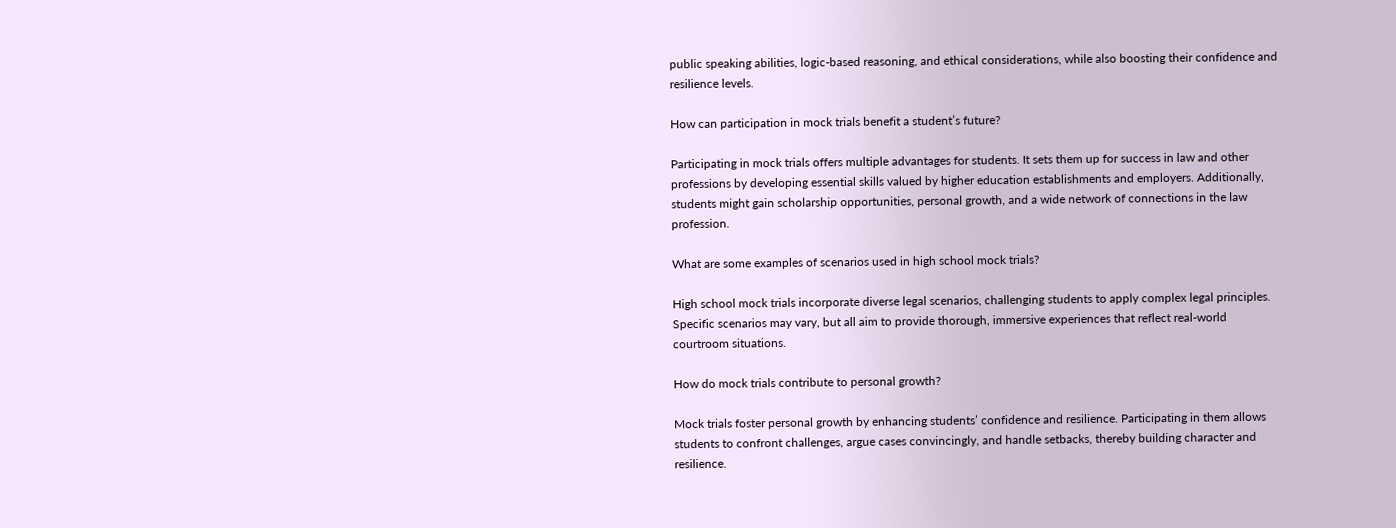public speaking abilities, logic-based reasoning, and ethical considerations, while also boosting their confidence and resilience levels.

How can participation in mock trials benefit a student’s future?

Participating in mock trials offers multiple advantages for students. It sets them up for success in law and other professions by developing essential skills valued by higher education establishments and employers. Additionally, students might gain scholarship opportunities, personal growth, and a wide network of connections in the law profession.

What are some examples of scenarios used in high school mock trials?

High school mock trials incorporate diverse legal scenarios, challenging students to apply complex legal principles. Specific scenarios may vary, but all aim to provide thorough, immersive experiences that reflect real-world courtroom situations.

How do mock trials contribute to personal growth?

Mock trials foster personal growth by enhancing students’ confidence and resilience. Participating in them allows students to confront challenges, argue cases convincingly, and handle setbacks, thereby building character and resilience.